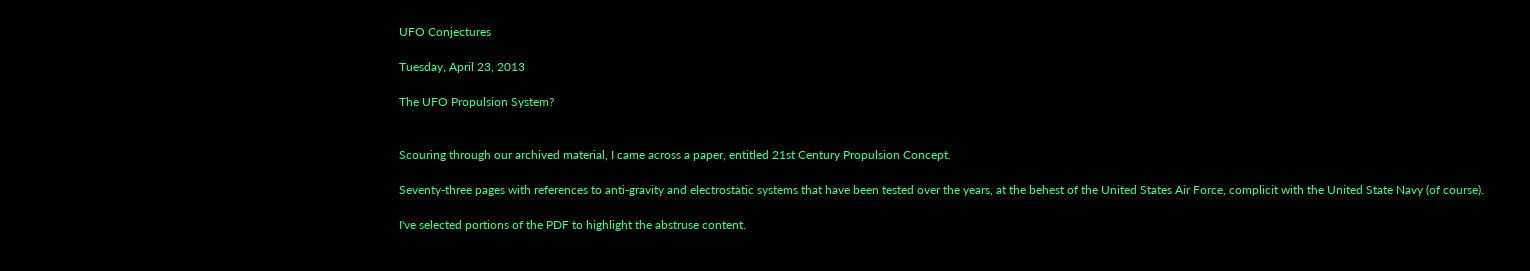UFO Conjectures

Tuesday, April 23, 2013

The UFO Propulsion System?


Scouring through our archived material, I came across a paper, entitled 21st Century Propulsion Concept.

Seventy-three pages with references to anti-gravity and electrostatic systems that have been tested over the years, at the behest of the United States Air Force, complicit with the United State Navy (of course).

I've selected portions of the PDF to highlight the abstruse content.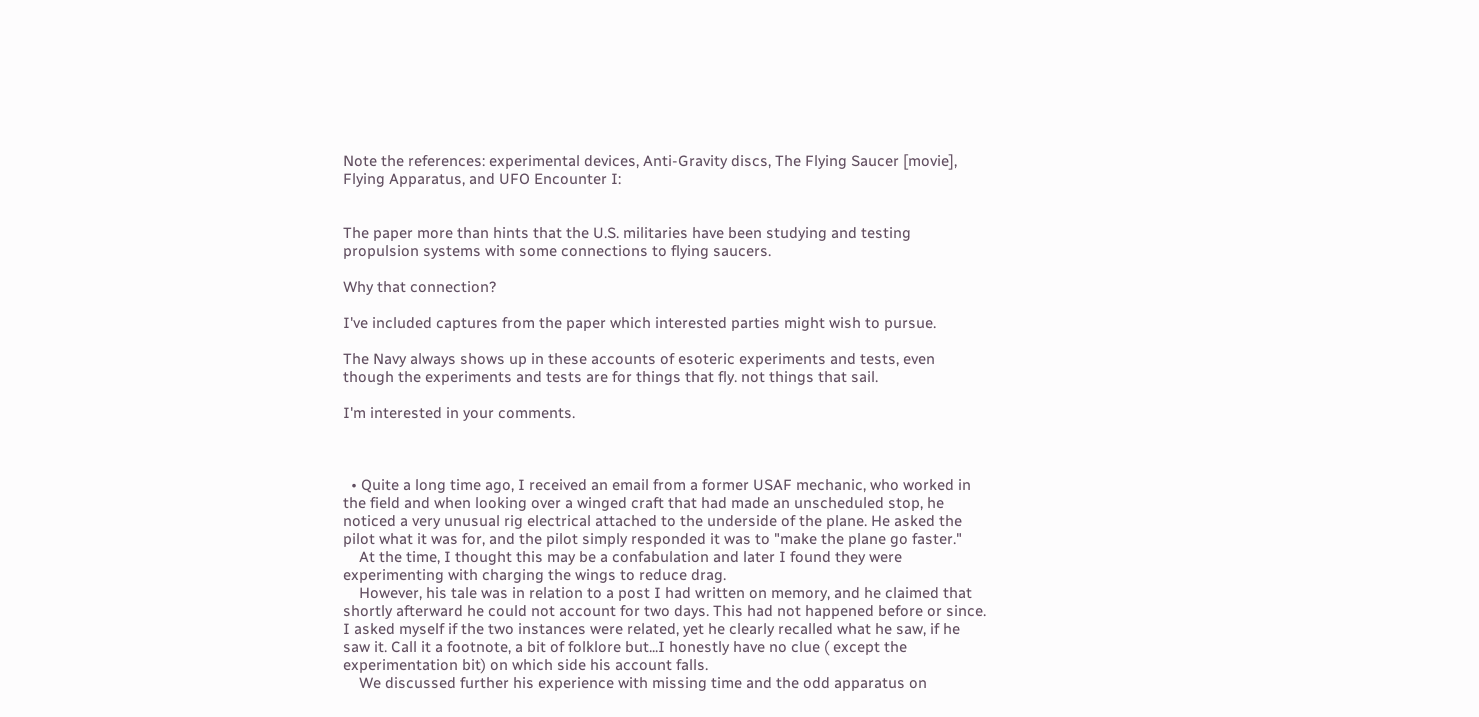Note the references: experimental devices, Anti-Gravity discs, The Flying Saucer [movie], Flying Apparatus, and UFO Encounter I:


The paper more than hints that the U.S. militaries have been studying and testing propulsion systems with some connections to flying saucers.

Why that connection?

I've included captures from the paper which interested parties might wish to pursue.

The Navy always shows up in these accounts of esoteric experiments and tests, even though the experiments and tests are for things that fly. not things that sail.

I'm interested in your comments.



  • Quite a long time ago, I received an email from a former USAF mechanic, who worked in the field and when looking over a winged craft that had made an unscheduled stop, he noticed a very unusual rig electrical attached to the underside of the plane. He asked the pilot what it was for, and the pilot simply responded it was to "make the plane go faster."
    At the time, I thought this may be a confabulation and later I found they were experimenting with charging the wings to reduce drag.
    However, his tale was in relation to a post I had written on memory, and he claimed that shortly afterward he could not account for two days. This had not happened before or since. I asked myself if the two instances were related, yet he clearly recalled what he saw, if he saw it. Call it a footnote, a bit of folklore but...I honestly have no clue ( except the experimentation bit) on which side his account falls.
    We discussed further his experience with missing time and the odd apparatus on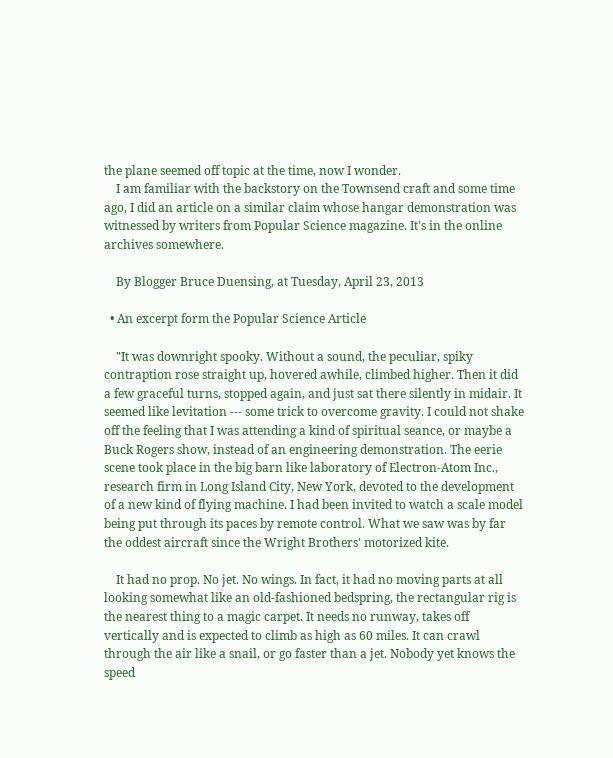the plane seemed off topic at the time, now I wonder.
    I am familiar with the backstory on the Townsend craft and some time ago, I did an article on a similar claim whose hangar demonstration was witnessed by writers from Popular Science magazine. It's in the online archives somewhere.

    By Blogger Bruce Duensing, at Tuesday, April 23, 2013

  • An excerpt form the Popular Science Article

    "It was downright spooky. Without a sound, the peculiar, spiky contraption rose straight up, hovered awhile, climbed higher. Then it did a few graceful turns, stopped again, and just sat there silently in midair. It seemed like levitation --- some trick to overcome gravity. I could not shake off the feeling that I was attending a kind of spiritual seance, or maybe a Buck Rogers show, instead of an engineering demonstration. The eerie scene took place in the big barn like laboratory of Electron-Atom Inc., research firm in Long Island City, New York, devoted to the development of a new kind of flying machine. I had been invited to watch a scale model being put through its paces by remote control. What we saw was by far the oddest aircraft since the Wright Brothers' motorized kite.

    It had no prop. No jet. No wings. In fact, it had no moving parts at all looking somewhat like an old-fashioned bedspring, the rectangular rig is the nearest thing to a magic carpet. It needs no runway, takes off vertically and is expected to climb as high as 60 miles. It can crawl through the air like a snail, or go faster than a jet. Nobody yet knows the speed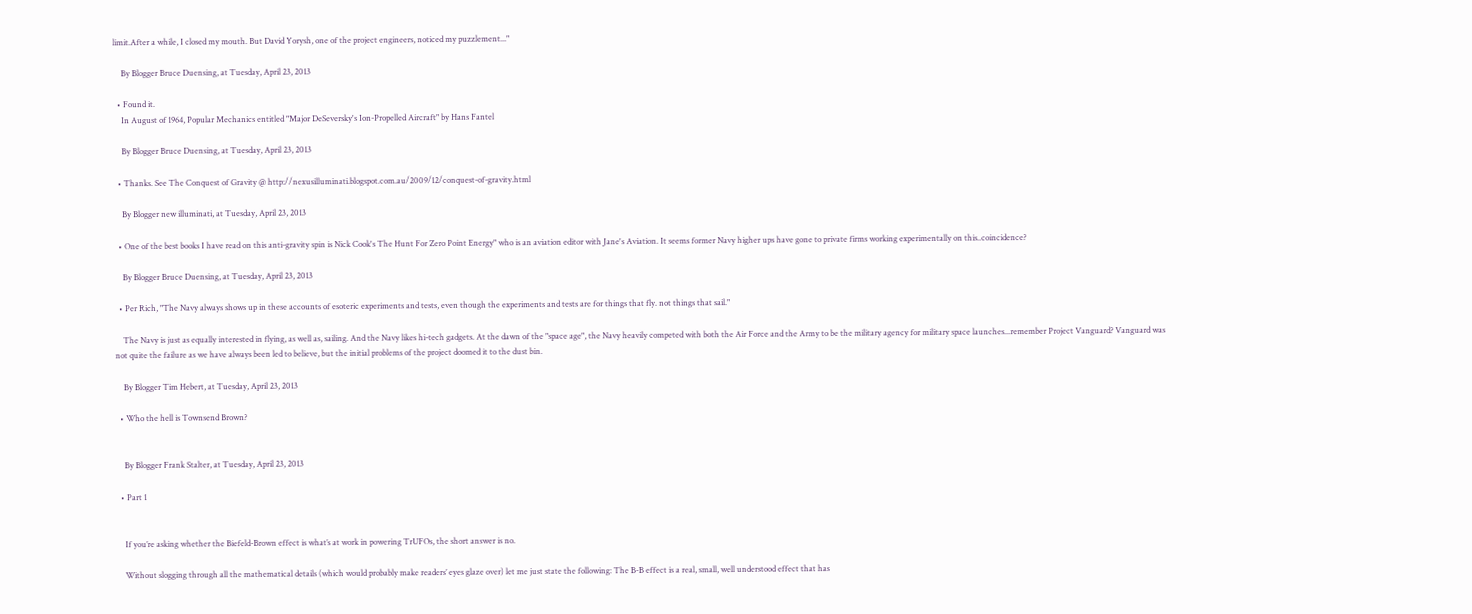limit.After a while, I closed my mouth. But David Yorysh, one of the project engineers, noticed my puzzlement..."

    By Blogger Bruce Duensing, at Tuesday, April 23, 2013

  • Found it.
    In August of 1964, Popular Mechanics entitled "Major DeSeversky's Ion-Propelled Aircraft" by Hans Fantel

    By Blogger Bruce Duensing, at Tuesday, April 23, 2013

  • Thanks. See The Conquest of Gravity @ http://nexusilluminati.blogspot.com.au/2009/12/conquest-of-gravity.html

    By Blogger new illuminati, at Tuesday, April 23, 2013

  • One of the best books I have read on this anti-gravity spin is Nick Cook's The Hunt For Zero Point Energy" who is an aviation editor with Jane's Aviation. It seems former Navy higher ups have gone to private firms working experimentally on this..coincidence?

    By Blogger Bruce Duensing, at Tuesday, April 23, 2013

  • Per Rich, "The Navy always shows up in these accounts of esoteric experiments and tests, even though the experiments and tests are for things that fly. not things that sail."

    The Navy is just as equally interested in flying, as well as, sailing. And the Navy likes hi-tech gadgets. At the dawn of the "space age", the Navy heavily competed with both the Air Force and the Army to be the military agency for military space launches...remember Project Vanguard? Vanguard was not quite the failure as we have always been led to believe, but the initial problems of the project doomed it to the dust bin.

    By Blogger Tim Hebert, at Tuesday, April 23, 2013

  • Who the hell is Townsend Brown?


    By Blogger Frank Stalter, at Tuesday, April 23, 2013

  • Part 1


    If you’re asking whether the Biefeld-Brown effect is what’s at work in powering TrUFOs, the short answer is no.

    Without slogging through all the mathematical details (which would probably make readers’ eyes glaze over) let me just state the following: The B-B effect is a real, small, well understood effect that has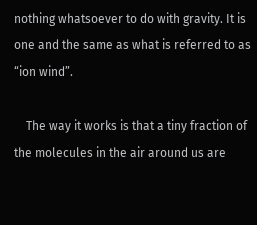nothing whatsoever to do with gravity. It is one and the same as what is referred to as “ion wind”.

    The way it works is that a tiny fraction of the molecules in the air around us are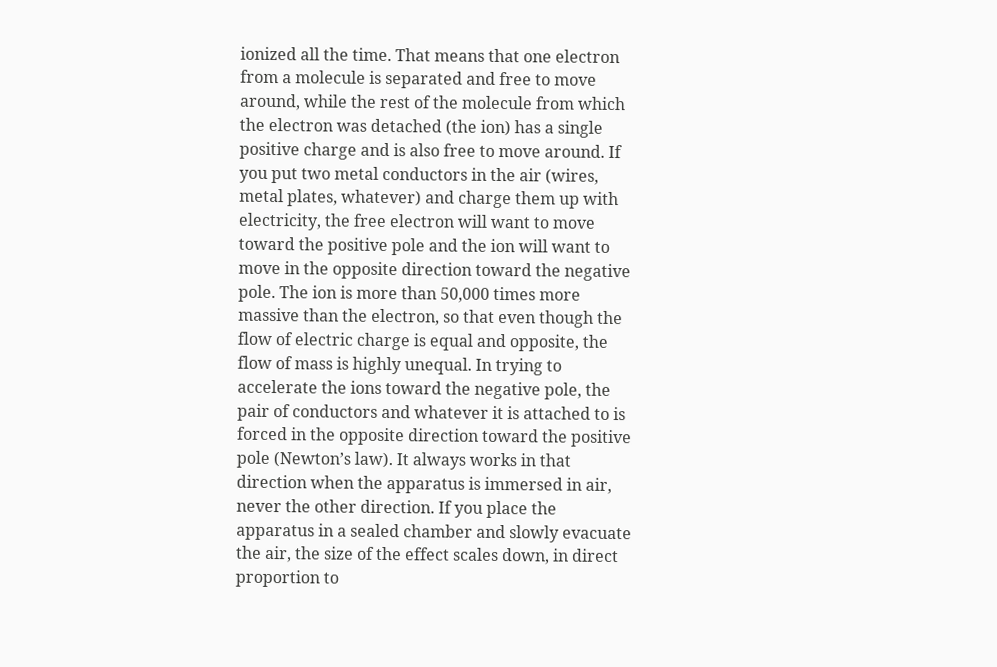ionized all the time. That means that one electron from a molecule is separated and free to move around, while the rest of the molecule from which the electron was detached (the ion) has a single positive charge and is also free to move around. If you put two metal conductors in the air (wires, metal plates, whatever) and charge them up with electricity, the free electron will want to move toward the positive pole and the ion will want to move in the opposite direction toward the negative pole. The ion is more than 50,000 times more massive than the electron, so that even though the flow of electric charge is equal and opposite, the flow of mass is highly unequal. In trying to accelerate the ions toward the negative pole, the pair of conductors and whatever it is attached to is forced in the opposite direction toward the positive pole (Newton’s law). It always works in that direction when the apparatus is immersed in air, never the other direction. If you place the apparatus in a sealed chamber and slowly evacuate the air, the size of the effect scales down, in direct proportion to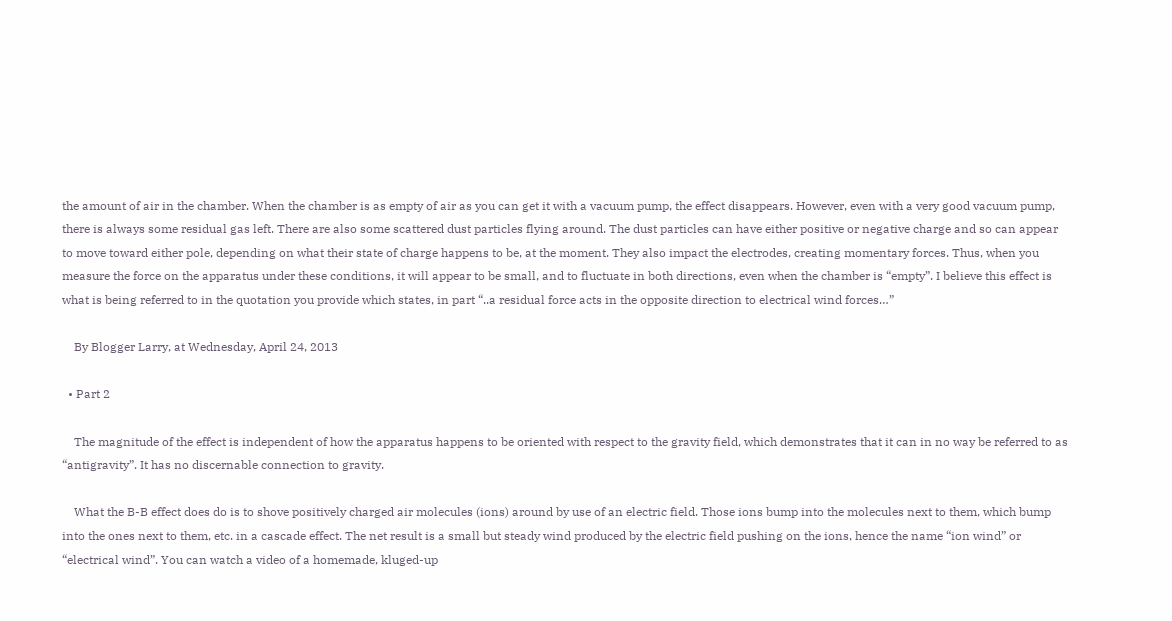the amount of air in the chamber. When the chamber is as empty of air as you can get it with a vacuum pump, the effect disappears. However, even with a very good vacuum pump, there is always some residual gas left. There are also some scattered dust particles flying around. The dust particles can have either positive or negative charge and so can appear to move toward either pole, depending on what their state of charge happens to be, at the moment. They also impact the electrodes, creating momentary forces. Thus, when you measure the force on the apparatus under these conditions, it will appear to be small, and to fluctuate in both directions, even when the chamber is “empty”. I believe this effect is what is being referred to in the quotation you provide which states, in part “..a residual force acts in the opposite direction to electrical wind forces…”

    By Blogger Larry, at Wednesday, April 24, 2013

  • Part 2

    The magnitude of the effect is independent of how the apparatus happens to be oriented with respect to the gravity field, which demonstrates that it can in no way be referred to as “antigravity”. It has no discernable connection to gravity.

    What the B-B effect does do is to shove positively charged air molecules (ions) around by use of an electric field. Those ions bump into the molecules next to them, which bump into the ones next to them, etc. in a cascade effect. The net result is a small but steady wind produced by the electric field pushing on the ions, hence the name “ion wind” or “electrical wind”. You can watch a video of a homemade, kluged-up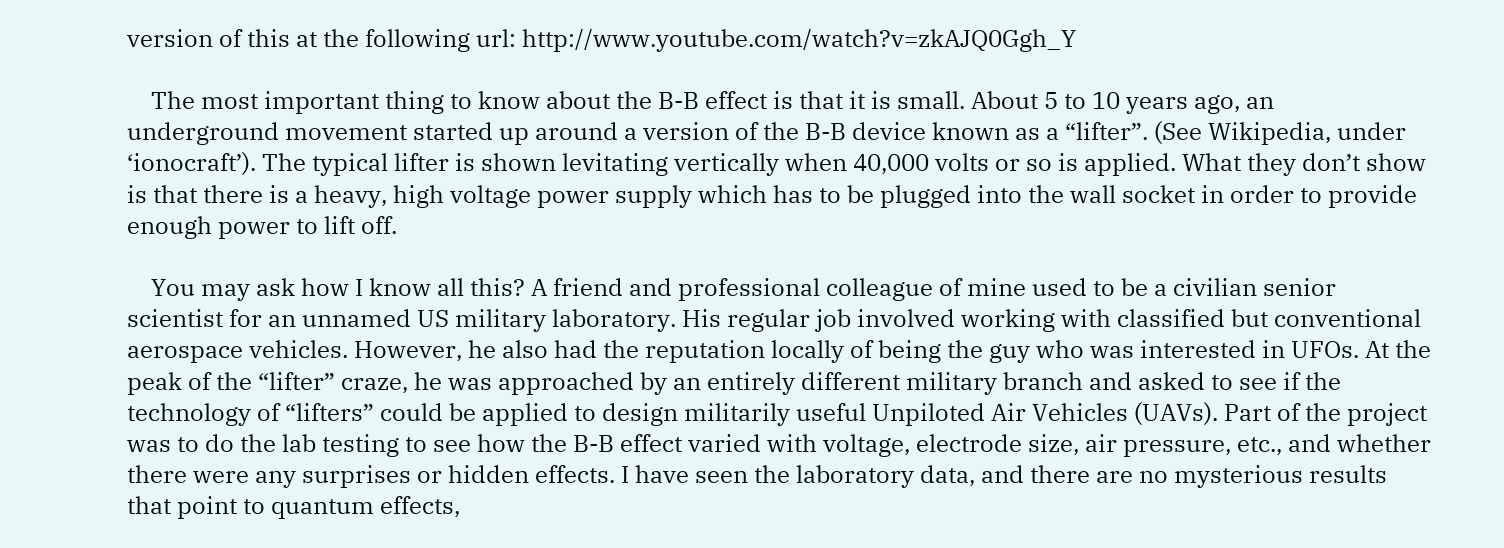version of this at the following url: http://www.youtube.com/watch?v=zkAJQ0Ggh_Y

    The most important thing to know about the B-B effect is that it is small. About 5 to 10 years ago, an underground movement started up around a version of the B-B device known as a “lifter”. (See Wikipedia, under ‘ionocraft’). The typical lifter is shown levitating vertically when 40,000 volts or so is applied. What they don’t show is that there is a heavy, high voltage power supply which has to be plugged into the wall socket in order to provide enough power to lift off.

    You may ask how I know all this? A friend and professional colleague of mine used to be a civilian senior scientist for an unnamed US military laboratory. His regular job involved working with classified but conventional aerospace vehicles. However, he also had the reputation locally of being the guy who was interested in UFOs. At the peak of the “lifter” craze, he was approached by an entirely different military branch and asked to see if the technology of “lifters” could be applied to design militarily useful Unpiloted Air Vehicles (UAVs). Part of the project was to do the lab testing to see how the B-B effect varied with voltage, electrode size, air pressure, etc., and whether there were any surprises or hidden effects. I have seen the laboratory data, and there are no mysterious results that point to quantum effects,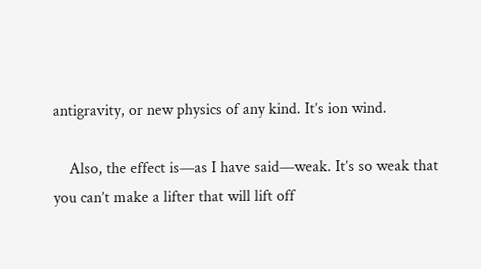antigravity, or new physics of any kind. It’s ion wind.

    Also, the effect is—as I have said—weak. It’s so weak that you can’t make a lifter that will lift off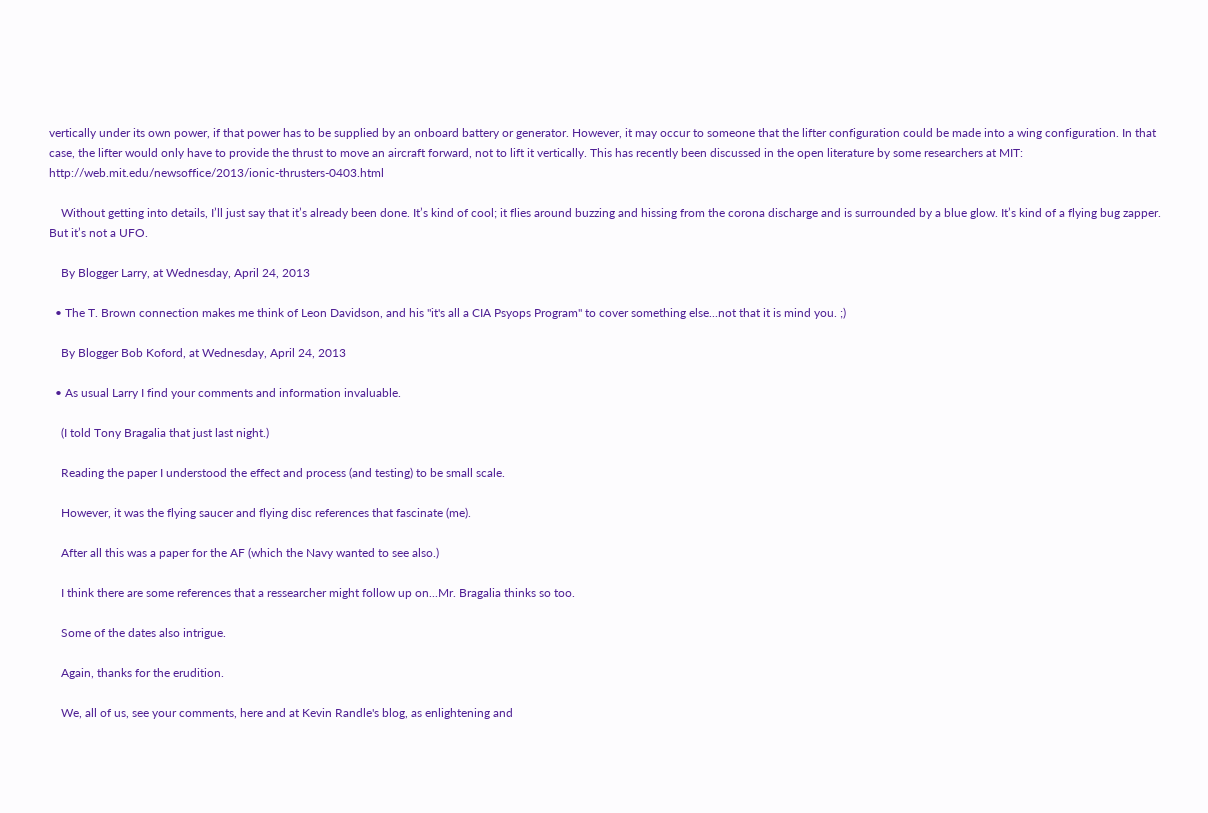vertically under its own power, if that power has to be supplied by an onboard battery or generator. However, it may occur to someone that the lifter configuration could be made into a wing configuration. In that case, the lifter would only have to provide the thrust to move an aircraft forward, not to lift it vertically. This has recently been discussed in the open literature by some researchers at MIT: http://web.mit.edu/newsoffice/2013/ionic-thrusters-0403.html

    Without getting into details, I’ll just say that it’s already been done. It’s kind of cool; it flies around buzzing and hissing from the corona discharge and is surrounded by a blue glow. It’s kind of a flying bug zapper. But it’s not a UFO.

    By Blogger Larry, at Wednesday, April 24, 2013

  • The T. Brown connection makes me think of Leon Davidson, and his "it's all a CIA Psyops Program" to cover something else...not that it is mind you. ;)

    By Blogger Bob Koford, at Wednesday, April 24, 2013

  • As usual Larry I find your comments and information invaluable.

    (I told Tony Bragalia that just last night.)

    Reading the paper I understood the effect and process (and testing) to be small scale.

    However, it was the flying saucer and flying disc references that fascinate (me).

    After all this was a paper for the AF (which the Navy wanted to see also.)

    I think there are some references that a ressearcher might follow up on...Mr. Bragalia thinks so too.

    Some of the dates also intrigue.

    Again, thanks for the erudition.

    We, all of us, see your comments, here and at Kevin Randle's blog, as enlightening and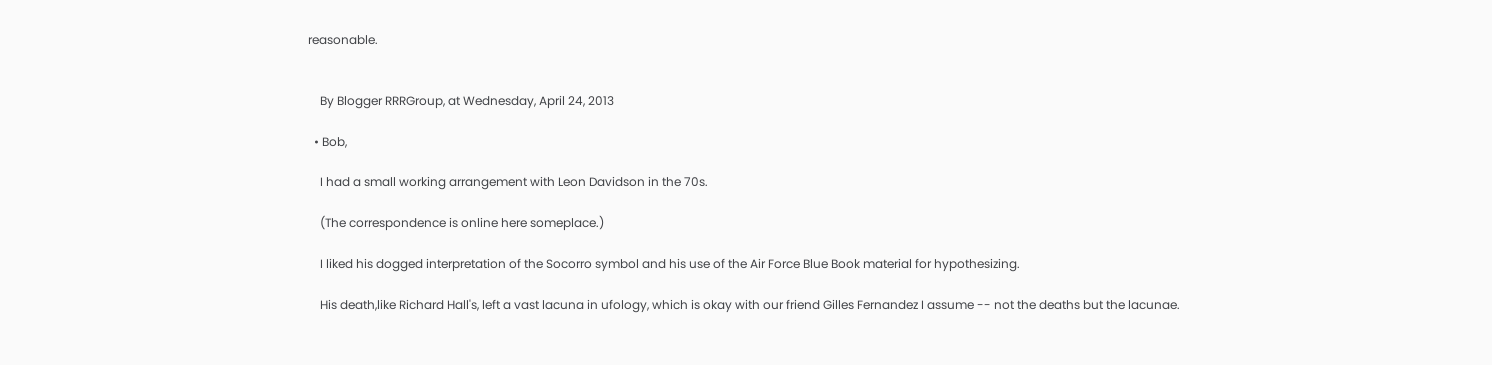reasonable.


    By Blogger RRRGroup, at Wednesday, April 24, 2013

  • Bob,

    I had a small working arrangement with Leon Davidson in the 70s.

    (The correspondence is online here someplace.)

    I liked his dogged interpretation of the Socorro symbol and his use of the Air Force Blue Book material for hypothesizing.

    His death,like Richard Hall's, left a vast lacuna in ufology, which is okay with our friend Gilles Fernandez I assume -- not the deaths but the lacunae.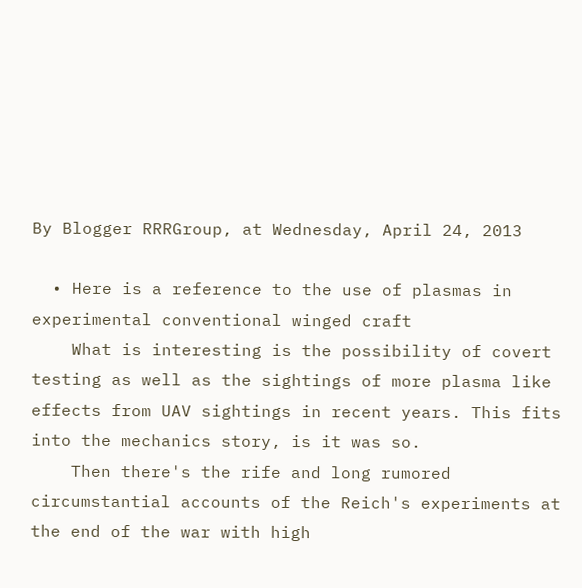By Blogger RRRGroup, at Wednesday, April 24, 2013

  • Here is a reference to the use of plasmas in experimental conventional winged craft
    What is interesting is the possibility of covert testing as well as the sightings of more plasma like effects from UAV sightings in recent years. This fits into the mechanics story, is it was so.
    Then there's the rife and long rumored circumstantial accounts of the Reich's experiments at the end of the war with high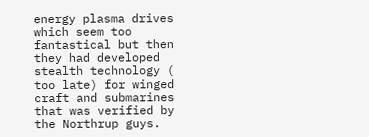energy plasma drives which seem too fantastical but then they had developed stealth technology ( too late) for winged craft and submarines that was verified by the Northrup guys.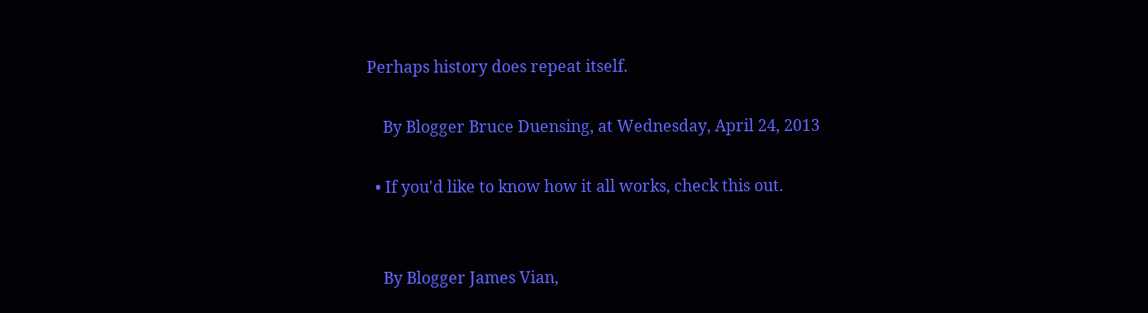Perhaps history does repeat itself.

    By Blogger Bruce Duensing, at Wednesday, April 24, 2013

  • If you'd like to know how it all works, check this out.


    By Blogger James Vian,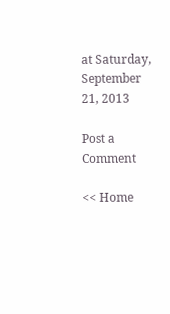at Saturday, September 21, 2013

Post a Comment

<< Home